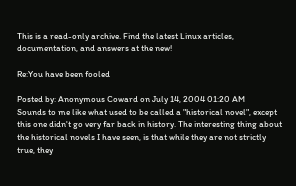This is a read-only archive. Find the latest Linux articles, documentation, and answers at the new!

Re:You have been fooled

Posted by: Anonymous Coward on July 14, 2004 01:20 AM
Sounds to me like what used to be called a "historical novel", except this one didn't go very far back in history. The interesting thing about the historical novels I have seen, is that while they are not strictly true, they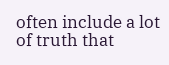often include a lot of truth that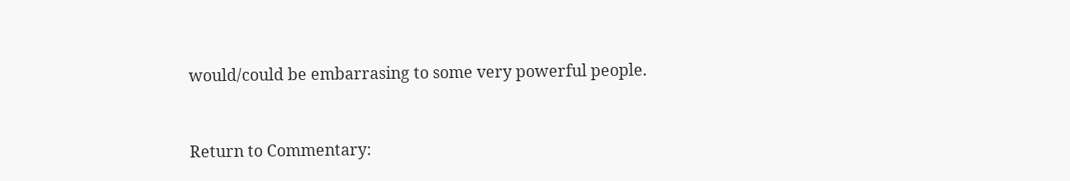would/could be embarrasing to some very powerful people.


Return to Commentary: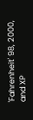'Fahrenheit' 98, 2000, and XP